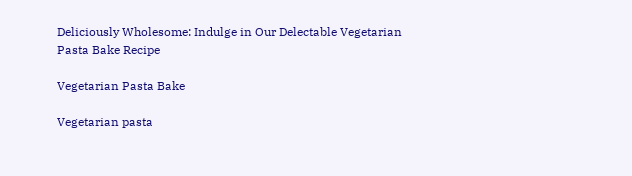Deliciously Wholesome: Indulge in Our Delectable Vegetarian Pasta Bake Recipe

Vegetarian Pasta Bake

Vegetarian pasta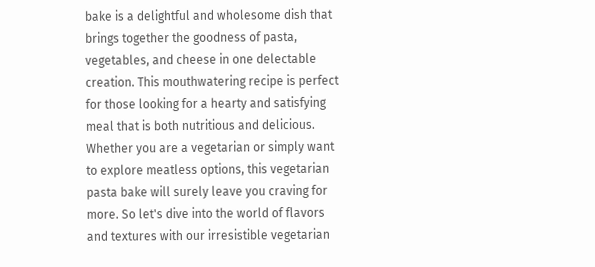bake is a delightful and wholesome dish that brings together the goodness of pasta, vegetables, and cheese in one delectable creation. This mouthwatering recipe is perfect for those looking for a hearty and satisfying meal that is both nutritious and delicious. Whether you are a vegetarian or simply want to explore meatless options, this vegetarian pasta bake will surely leave you craving for more. So let's dive into the world of flavors and textures with our irresistible vegetarian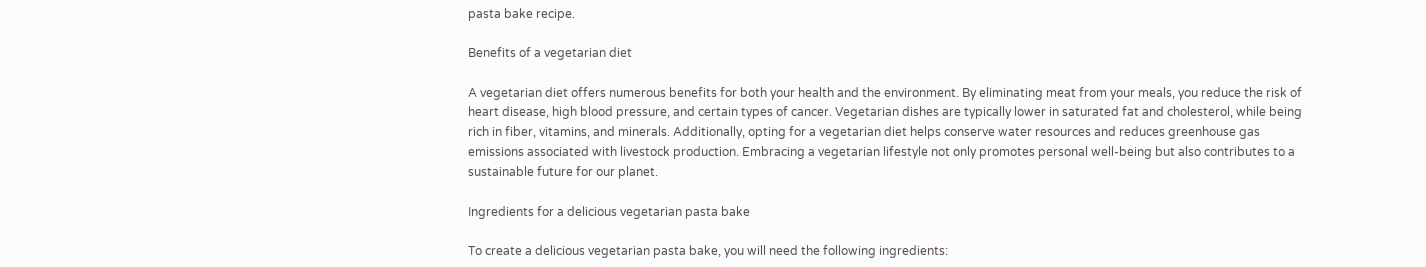pasta bake recipe.

Benefits of a vegetarian diet

A vegetarian diet offers numerous benefits for both your health and the environment. By eliminating meat from your meals, you reduce the risk of heart disease, high blood pressure, and certain types of cancer. Vegetarian dishes are typically lower in saturated fat and cholesterol, while being rich in fiber, vitamins, and minerals. Additionally, opting for a vegetarian diet helps conserve water resources and reduces greenhouse gas emissions associated with livestock production. Embracing a vegetarian lifestyle not only promotes personal well-being but also contributes to a sustainable future for our planet.

Ingredients for a delicious vegetarian pasta bake

To create a delicious vegetarian pasta bake, you will need the following ingredients: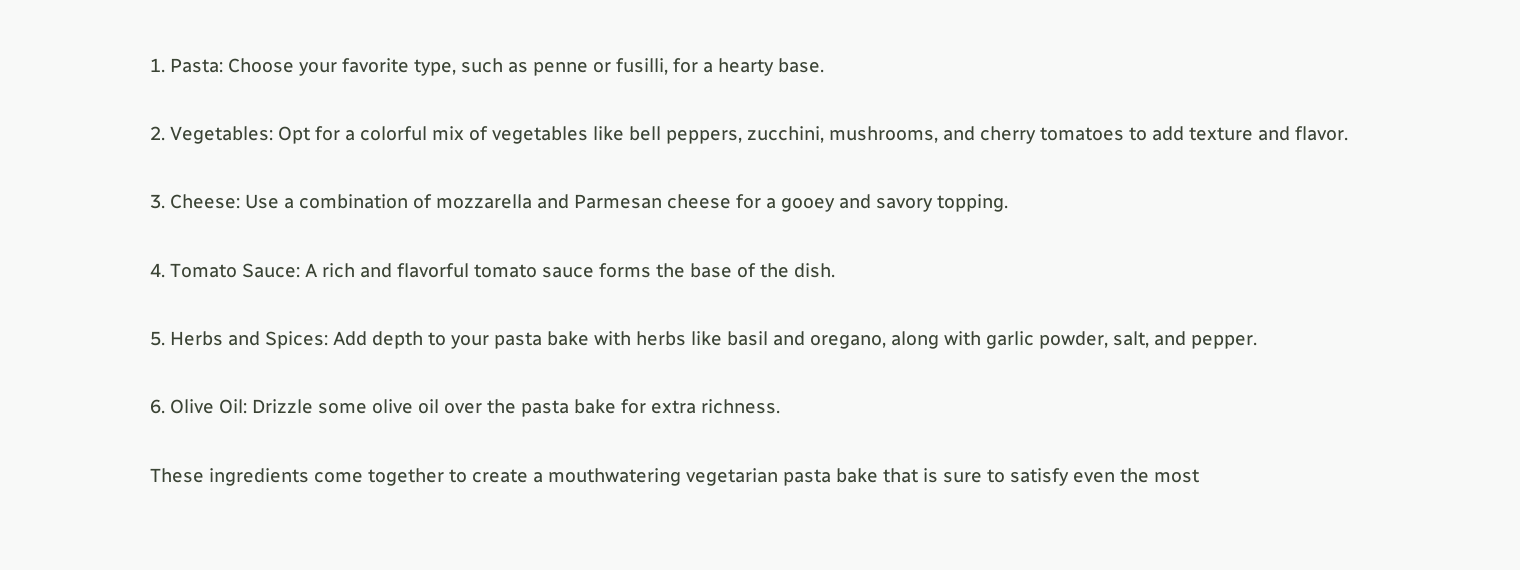1. Pasta: Choose your favorite type, such as penne or fusilli, for a hearty base.

2. Vegetables: Opt for a colorful mix of vegetables like bell peppers, zucchini, mushrooms, and cherry tomatoes to add texture and flavor.

3. Cheese: Use a combination of mozzarella and Parmesan cheese for a gooey and savory topping.

4. Tomato Sauce: A rich and flavorful tomato sauce forms the base of the dish.

5. Herbs and Spices: Add depth to your pasta bake with herbs like basil and oregano, along with garlic powder, salt, and pepper.

6. Olive Oil: Drizzle some olive oil over the pasta bake for extra richness.

These ingredients come together to create a mouthwatering vegetarian pasta bake that is sure to satisfy even the most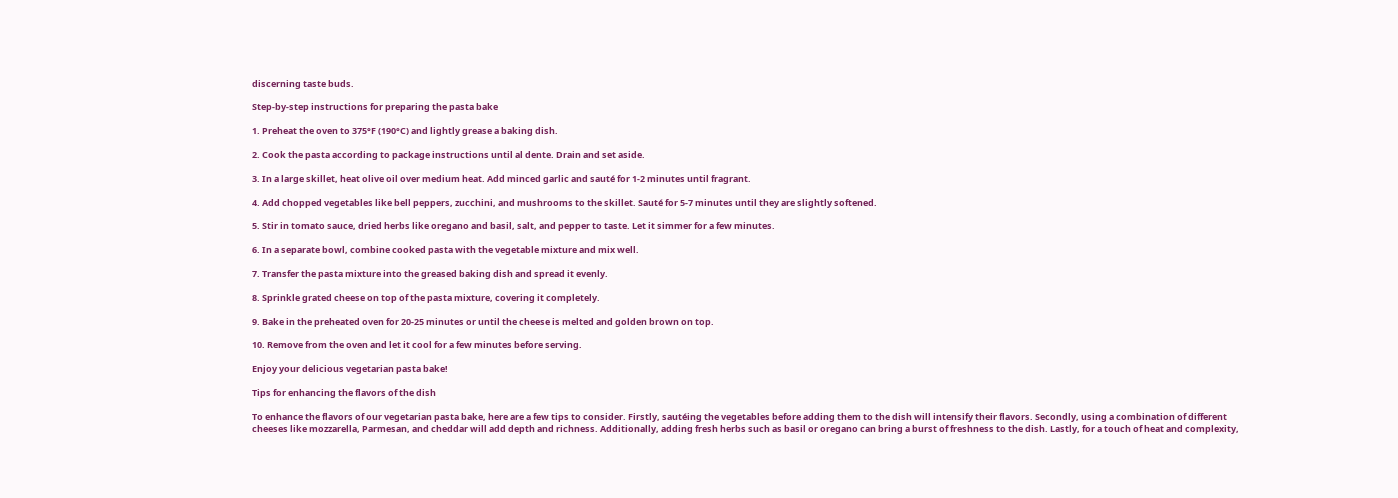discerning taste buds.

Step-by-step instructions for preparing the pasta bake

1. Preheat the oven to 375°F (190°C) and lightly grease a baking dish.

2. Cook the pasta according to package instructions until al dente. Drain and set aside.

3. In a large skillet, heat olive oil over medium heat. Add minced garlic and sauté for 1-2 minutes until fragrant.

4. Add chopped vegetables like bell peppers, zucchini, and mushrooms to the skillet. Sauté for 5-7 minutes until they are slightly softened.

5. Stir in tomato sauce, dried herbs like oregano and basil, salt, and pepper to taste. Let it simmer for a few minutes.

6. In a separate bowl, combine cooked pasta with the vegetable mixture and mix well.

7. Transfer the pasta mixture into the greased baking dish and spread it evenly.

8. Sprinkle grated cheese on top of the pasta mixture, covering it completely.

9. Bake in the preheated oven for 20-25 minutes or until the cheese is melted and golden brown on top.

10. Remove from the oven and let it cool for a few minutes before serving.

Enjoy your delicious vegetarian pasta bake!

Tips for enhancing the flavors of the dish

To enhance the flavors of our vegetarian pasta bake, here are a few tips to consider. Firstly, sautéing the vegetables before adding them to the dish will intensify their flavors. Secondly, using a combination of different cheeses like mozzarella, Parmesan, and cheddar will add depth and richness. Additionally, adding fresh herbs such as basil or oregano can bring a burst of freshness to the dish. Lastly, for a touch of heat and complexity,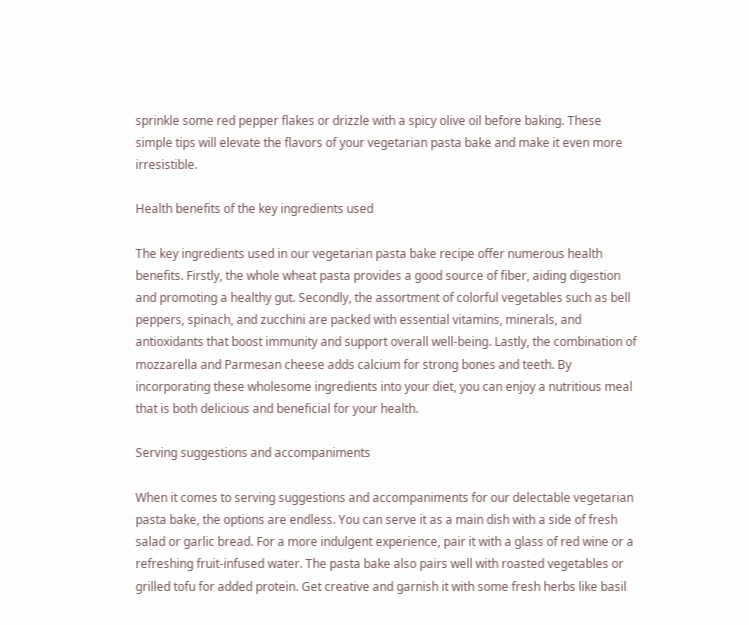sprinkle some red pepper flakes or drizzle with a spicy olive oil before baking. These simple tips will elevate the flavors of your vegetarian pasta bake and make it even more irresistible.

Health benefits of the key ingredients used

The key ingredients used in our vegetarian pasta bake recipe offer numerous health benefits. Firstly, the whole wheat pasta provides a good source of fiber, aiding digestion and promoting a healthy gut. Secondly, the assortment of colorful vegetables such as bell peppers, spinach, and zucchini are packed with essential vitamins, minerals, and antioxidants that boost immunity and support overall well-being. Lastly, the combination of mozzarella and Parmesan cheese adds calcium for strong bones and teeth. By incorporating these wholesome ingredients into your diet, you can enjoy a nutritious meal that is both delicious and beneficial for your health.

Serving suggestions and accompaniments

When it comes to serving suggestions and accompaniments for our delectable vegetarian pasta bake, the options are endless. You can serve it as a main dish with a side of fresh salad or garlic bread. For a more indulgent experience, pair it with a glass of red wine or a refreshing fruit-infused water. The pasta bake also pairs well with roasted vegetables or grilled tofu for added protein. Get creative and garnish it with some fresh herbs like basil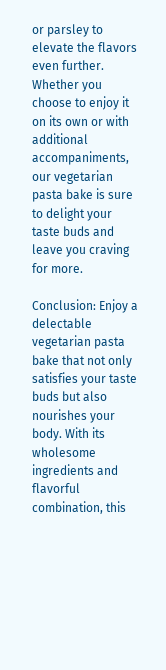or parsley to elevate the flavors even further. Whether you choose to enjoy it on its own or with additional accompaniments, our vegetarian pasta bake is sure to delight your taste buds and leave you craving for more.

Conclusion: Enjoy a delectable vegetarian pasta bake that not only satisfies your taste buds but also nourishes your body. With its wholesome ingredients and flavorful combination, this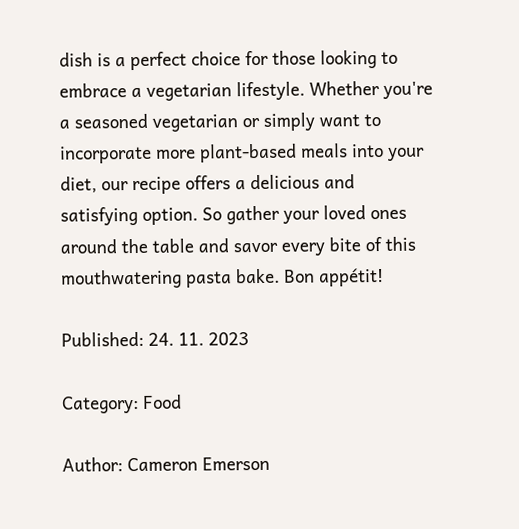dish is a perfect choice for those looking to embrace a vegetarian lifestyle. Whether you're a seasoned vegetarian or simply want to incorporate more plant-based meals into your diet, our recipe offers a delicious and satisfying option. So gather your loved ones around the table and savor every bite of this mouthwatering pasta bake. Bon appétit!

Published: 24. 11. 2023

Category: Food

Author: Cameron Emerson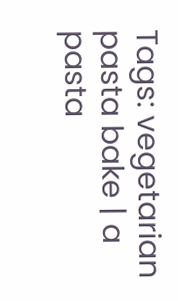Tags: vegetarian pasta bake | a pasta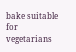bake suitable for vegetarians